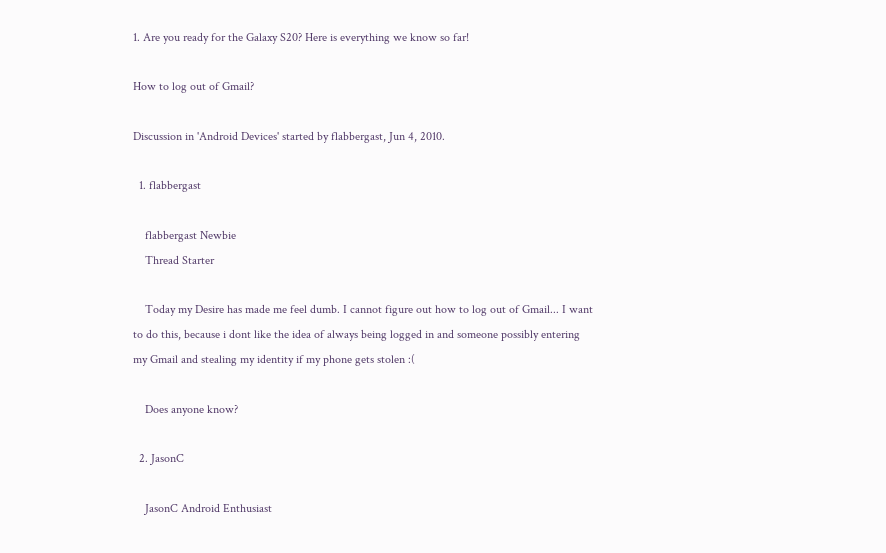1. Are you ready for the Galaxy S20? Here is everything we know so far!

How to log out of Gmail?

Discussion in 'Android Devices' started by flabbergast, Jun 4, 2010.

  1. flabbergast

    flabbergast Newbie
    Thread Starter

    Today my Desire has made me feel dumb. I cannot figure out how to log out of Gmail... I want to do this, because i dont like the idea of always being logged in and someone possibly entering my Gmail and stealing my identity if my phone gets stolen :(

    Does anyone know?

  2. JasonC

    JasonC Android Enthusiast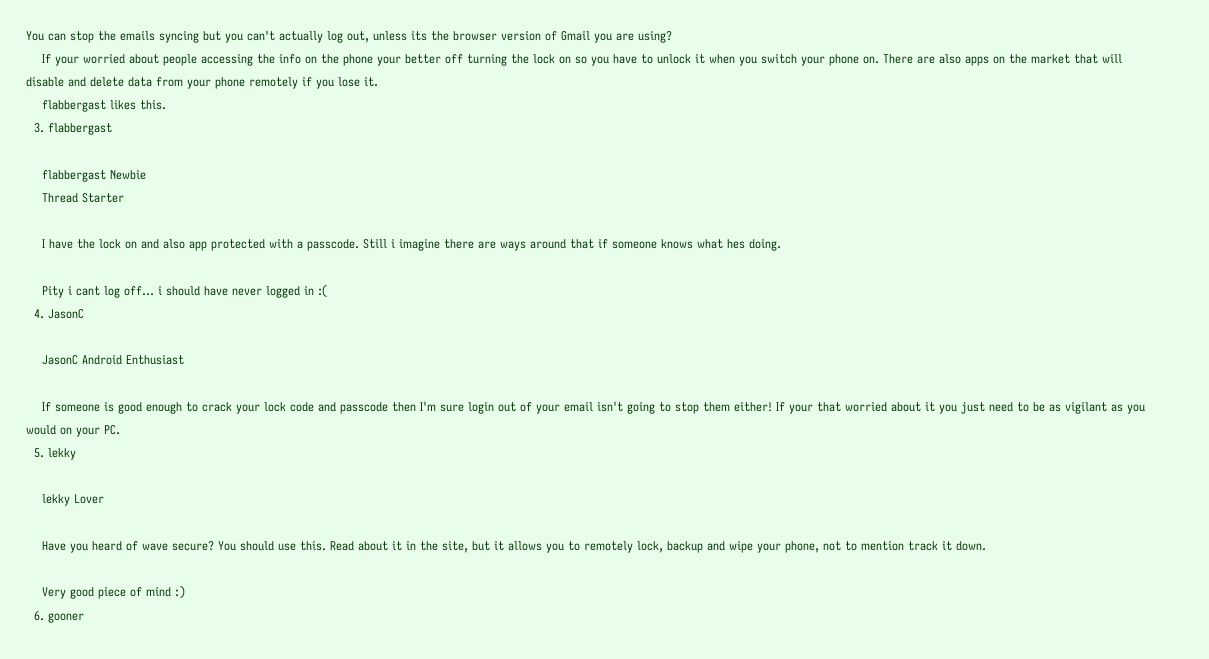You can stop the emails syncing but you can't actually log out, unless its the browser version of Gmail you are using?
    If your worried about people accessing the info on the phone your better off turning the lock on so you have to unlock it when you switch your phone on. There are also apps on the market that will disable and delete data from your phone remotely if you lose it.
    flabbergast likes this.
  3. flabbergast

    flabbergast Newbie
    Thread Starter

    I have the lock on and also app protected with a passcode. Still i imagine there are ways around that if someone knows what hes doing.

    Pity i cant log off... i should have never logged in :(
  4. JasonC

    JasonC Android Enthusiast

    If someone is good enough to crack your lock code and passcode then I'm sure login out of your email isn't going to stop them either! If your that worried about it you just need to be as vigilant as you would on your PC.
  5. lekky

    lekky Lover

    Have you heard of wave secure? You should use this. Read about it in the site, but it allows you to remotely lock, backup and wipe your phone, not to mention track it down.

    Very good piece of mind :)
  6. gooner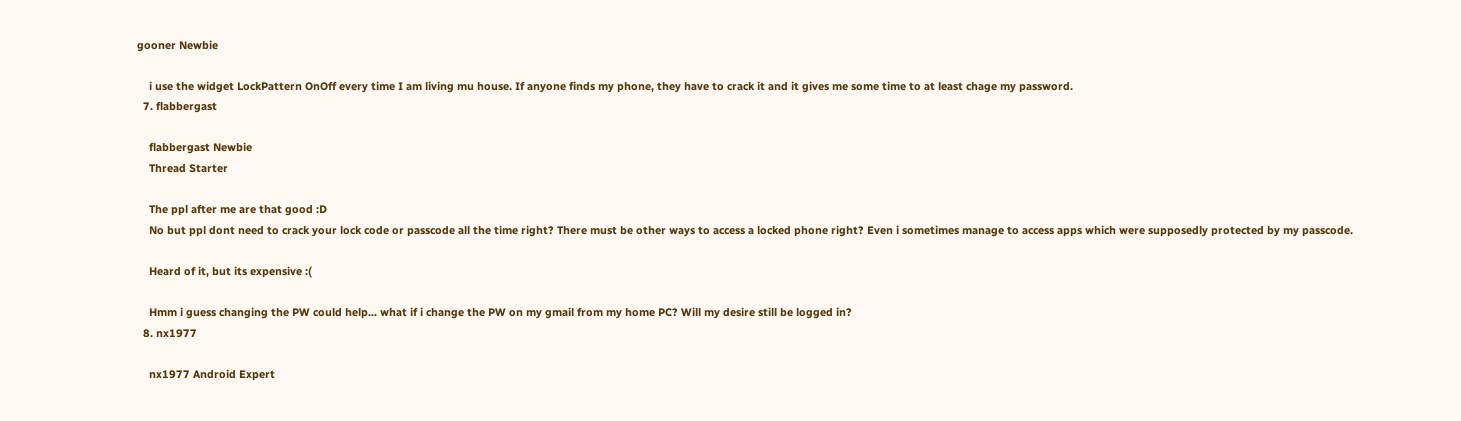gooner Newbie

    i use the widget LockPattern OnOff every time I am living mu house. If anyone finds my phone, they have to crack it and it gives me some time to at least chage my password.
  7. flabbergast

    flabbergast Newbie
    Thread Starter

    The ppl after me are that good :D
    No but ppl dont need to crack your lock code or passcode all the time right? There must be other ways to access a locked phone right? Even i sometimes manage to access apps which were supposedly protected by my passcode.

    Heard of it, but its expensive :(

    Hmm i guess changing the PW could help... what if i change the PW on my gmail from my home PC? Will my desire still be logged in?
  8. nx1977

    nx1977 Android Expert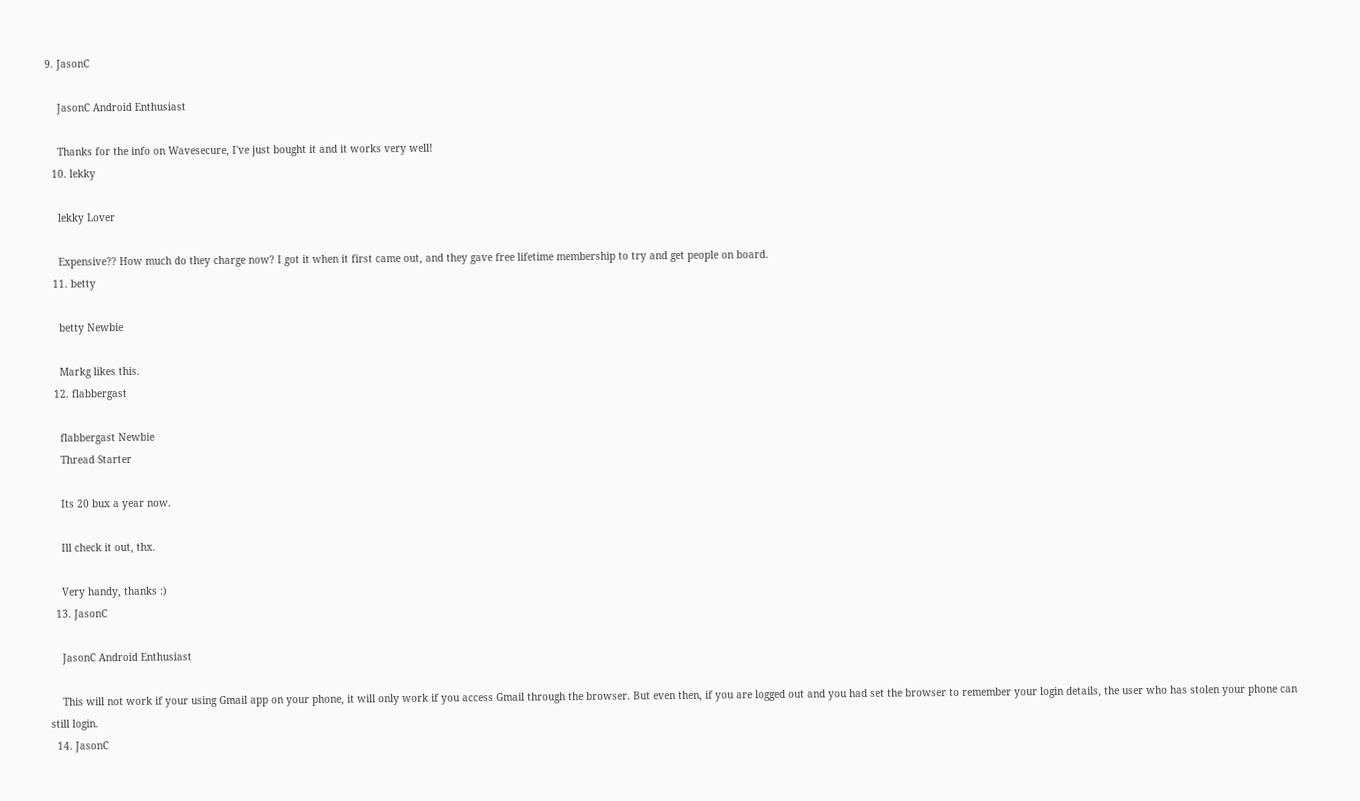9. JasonC

    JasonC Android Enthusiast

    Thanks for the info on Wavesecure, I've just bought it and it works very well!
  10. lekky

    lekky Lover

    Expensive?? How much do they charge now? I got it when it first came out, and they gave free lifetime membership to try and get people on board.
  11. betty

    betty Newbie

    Markg likes this.
  12. flabbergast

    flabbergast Newbie
    Thread Starter

    Its 20 bux a year now.

    Ill check it out, thx.

    Very handy, thanks :)
  13. JasonC

    JasonC Android Enthusiast

    This will not work if your using Gmail app on your phone, it will only work if you access Gmail through the browser. But even then, if you are logged out and you had set the browser to remember your login details, the user who has stolen your phone can still login.
  14. JasonC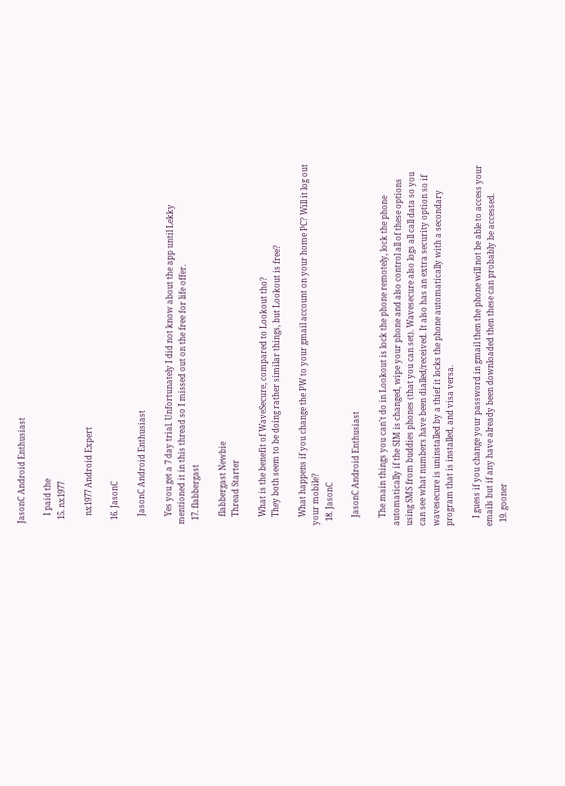JasonC Android Enthusiast

    I paid the
  15. nx1977

    nx1977 Android Expert

  16. JasonC

    JasonC Android Enthusiast

    Yes you get a 7 day trial. Unfortunately I did not know about the app until Lekky mentioned it in this thread so I missed out on the free for life offer.
  17. flabbergast

    flabbergast Newbie
    Thread Starter

    What is the benefit of WaveSecure, compared to Lookout tho?
    They both seem to be doing rather similar things, but Lookout is free?

    What happens if you change the PW to your gmail account on your home PC? Will it log out your mobile?
  18. JasonC

    JasonC Android Enthusiast

    The main things you can't do in Lookout is lock the phone remotely, lock the phone automatically if the SIM is changed, wipe your phone and also control all of these options using SMS from buddies phones (that you can set). Wavesecure also logs all call data so you can see what numbers have been dialled/received. It also has an extra security option so if wavesecure is uninstalled by a thief it locks the phone automatically with a secondary program that is installed, and visa versa.

    I guess if you change your password in gmail then the phone will not be able to access your emails but if any have already been downloaded then these can probably be accessed.
  19. gooner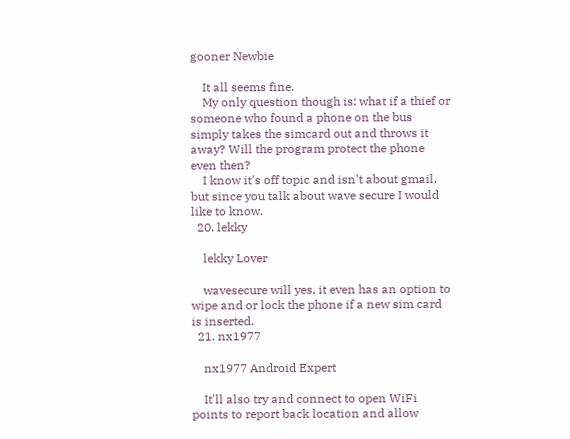gooner Newbie

    It all seems fine.
    My only question though is: what if a thief or someone who found a phone on the bus simply takes the simcard out and throws it away? Will the program protect the phone even then?
    I know it's off topic and isn't about gmail, but since you talk about wave secure I would like to know.
  20. lekky

    lekky Lover

    wavesecure will yes, it even has an option to wipe and or lock the phone if a new sim card is inserted.
  21. nx1977

    nx1977 Android Expert

    It'll also try and connect to open WiFi points to report back location and allow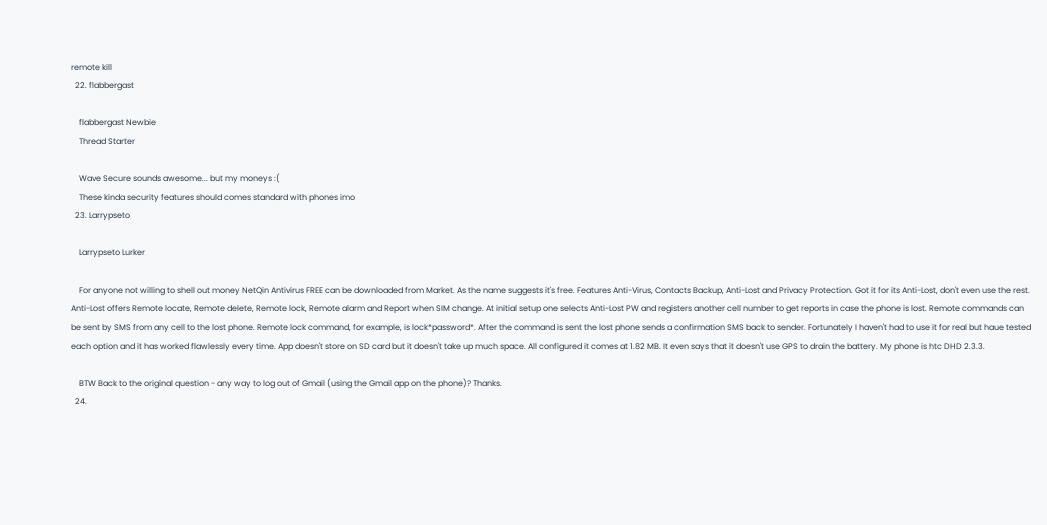remote kill
  22. flabbergast

    flabbergast Newbie
    Thread Starter

    Wave Secure sounds awesome... but my moneys :(
    These kinda security features should comes standard with phones imo
  23. Larrypseto

    Larrypseto Lurker

    For anyone not willing to shell out money NetQin Antivirus FREE can be downloaded from Market. As the name suggests it's free. Features Anti-Virus, Contacts Backup, Anti-Lost and Privacy Protection. Got it for its Anti-Lost, don't even use the rest. Anti-Lost offers Remote locate, Remote delete, Remote lock, Remote alarm and Report when SIM change. At initial setup one selects Anti-Lost PW and registers another cell number to get reports in case the phone is lost. Remote commands can be sent by SMS from any cell to the lost phone. Remote lock command, for example, is lock*password*. After the command is sent the lost phone sends a confirmation SMS back to sender. Fortunately I haven't had to use it for real but haue tested each option and it has worked flawlessly every time. App doesn't store on SD card but it doesn't take up much space. All configured it comes at 1.82 MB. It even says that it doesn't use GPS to drain the battery. My phone is htc DHD 2.3.3.

    BTW Back to the original question - any way to log out of Gmail (using the Gmail app on the phone)? Thanks.
  24.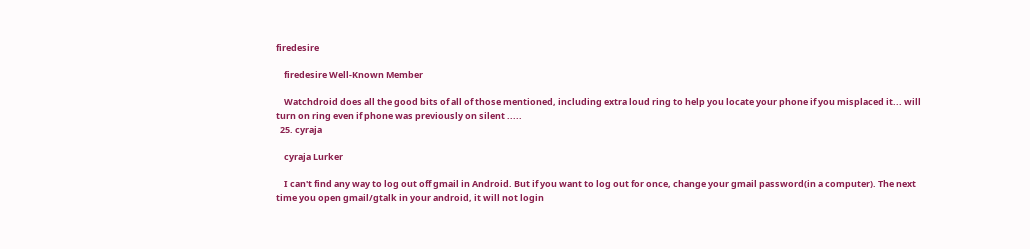firedesire

    firedesire Well-Known Member

    Watchdroid does all the good bits of all of those mentioned, including extra loud ring to help you locate your phone if you misplaced it... will turn on ring even if phone was previously on silent .....
  25. cyraja

    cyraja Lurker

    I can't find any way to log out off gmail in Android. But if you want to log out for once, change your gmail password(in a computer). The next time you open gmail/gtalk in your android, it will not login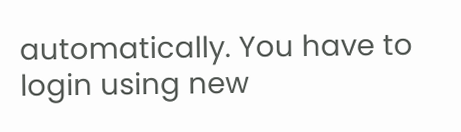automatically. You have to login using new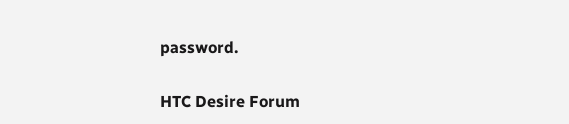password.

HTC Desire Forum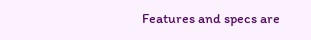Features and specs are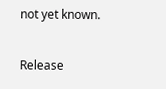not yet known.

Release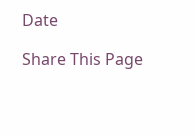Date

Share This Page